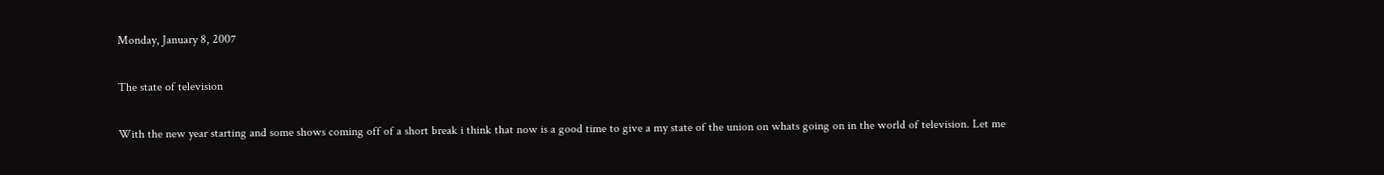Monday, January 8, 2007

The state of television

With the new year starting and some shows coming off of a short break i think that now is a good time to give a my state of the union on whats going on in the world of television. Let me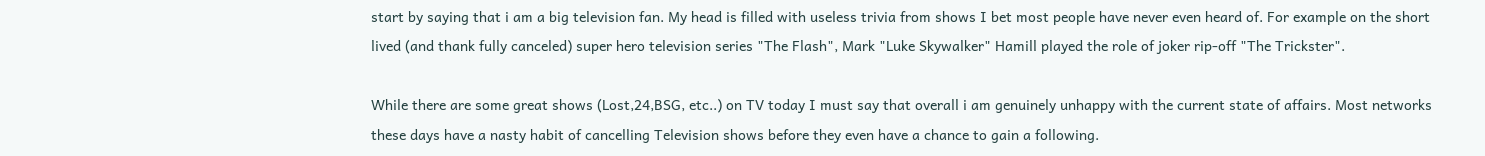start by saying that i am a big television fan. My head is filled with useless trivia from shows I bet most people have never even heard of. For example on the short lived (and thank fully canceled) super hero television series "The Flash", Mark "Luke Skywalker" Hamill played the role of joker rip-off "The Trickster".

While there are some great shows (Lost,24,BSG, etc..) on TV today I must say that overall i am genuinely unhappy with the current state of affairs. Most networks these days have a nasty habit of cancelling Television shows before they even have a chance to gain a following.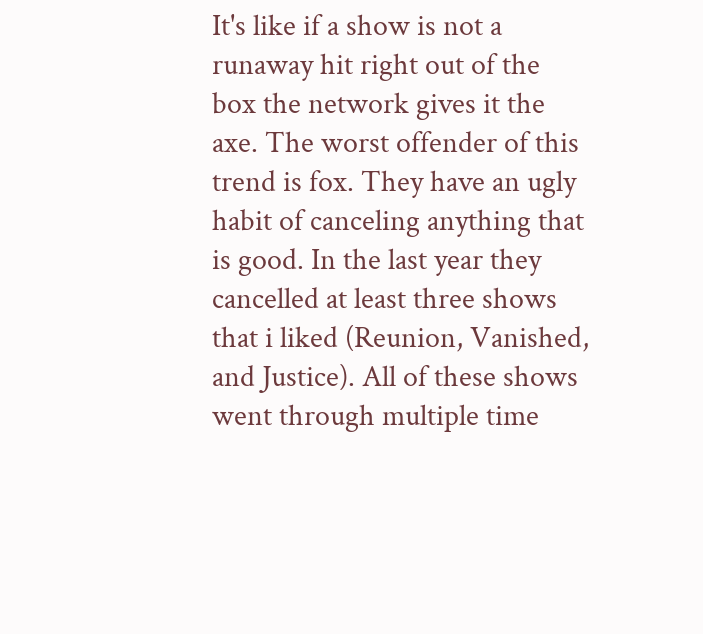It's like if a show is not a runaway hit right out of the box the network gives it the axe. The worst offender of this trend is fox. They have an ugly habit of canceling anything that is good. In the last year they cancelled at least three shows that i liked (Reunion, Vanished, and Justice). All of these shows went through multiple time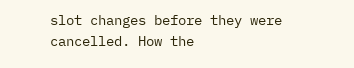slot changes before they were cancelled. How the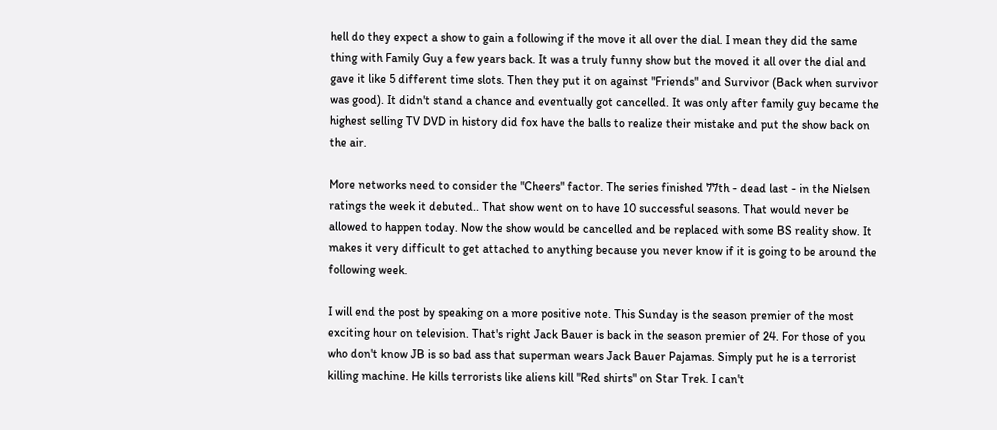hell do they expect a show to gain a following if the move it all over the dial. I mean they did the same thing with Family Guy a few years back. It was a truly funny show but the moved it all over the dial and gave it like 5 different time slots. Then they put it on against "Friends" and Survivor (Back when survivor was good). It didn't stand a chance and eventually got cancelled. It was only after family guy became the highest selling TV DVD in history did fox have the balls to realize their mistake and put the show back on the air.

More networks need to consider the "Cheers" factor. The series finished 77th - dead last - in the Nielsen ratings the week it debuted.. That show went on to have 10 successful seasons. That would never be allowed to happen today. Now the show would be cancelled and be replaced with some BS reality show. It makes it very difficult to get attached to anything because you never know if it is going to be around the following week.

I will end the post by speaking on a more positive note. This Sunday is the season premier of the most exciting hour on television. That's right Jack Bauer is back in the season premier of 24. For those of you who don't know JB is so bad ass that superman wears Jack Bauer Pajamas. Simply put he is a terrorist killing machine. He kills terrorists like aliens kill "Red shirts" on Star Trek. I can't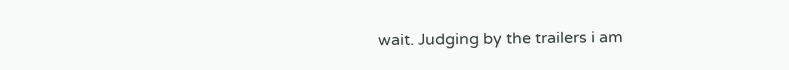wait. Judging by the trailers i am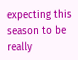expecting this season to be really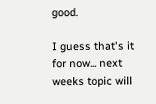good.

I guess that's it for now... next weeks topic will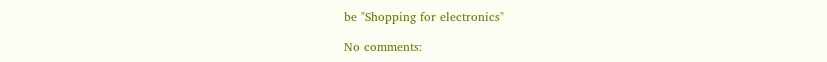be "Shopping for electronics"

No comments: